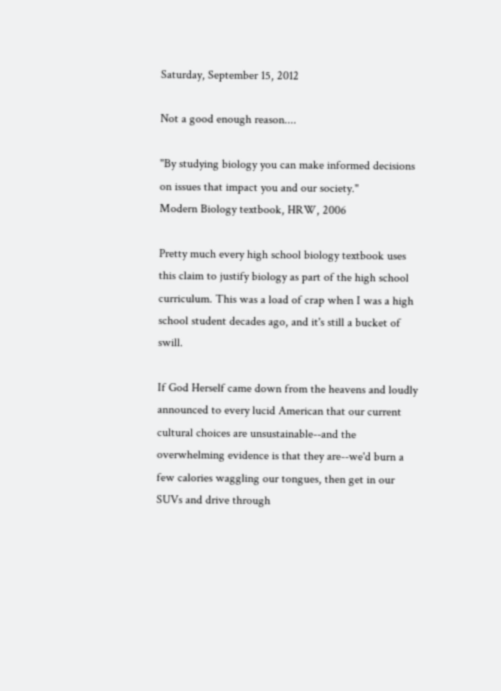Saturday, September 15, 2012

Not a good enough reason....

"By studying biology you can make informed decisions on issues that impact you and our society."
Modern Biology textbook, HRW, 2006

Pretty much every high school biology textbook uses this claim to justify biology as part of the high school curriculum. This was a load of crap when I was a high school student decades ago, and it's still a bucket of swill.

If God Herself came down from the heavens and loudly announced to every lucid American that our current cultural choices are unsustainable--and the overwhelming evidence is that they are--we'd burn a few calories waggling our tongues, then get in our SUVs and drive through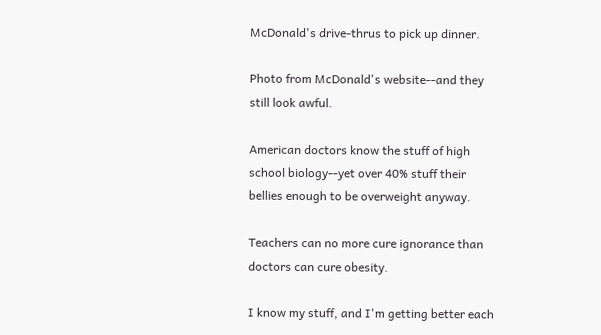McDonald's drive-thrus to pick up dinner.

Photo from McDonald's website--and they still look awful.

American doctors know the stuff of high school biology--yet over 40% stuff their bellies enough to be overweight anyway.

Teachers can no more cure ignorance than doctors can cure obesity.

I know my stuff, and I'm getting better each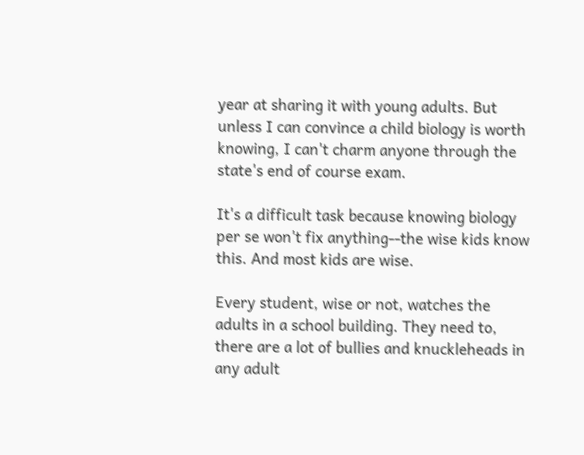year at sharing it with young adults. But unless I can convince a child biology is worth knowing, I can't charm anyone through the state's end of course exam.

It's a difficult task because knowing biology per se won't fix anything--the wise kids know this. And most kids are wise.

Every student, wise or not, watches the adults in a school building. They need to, there are a lot of bullies and knuckleheads in any adult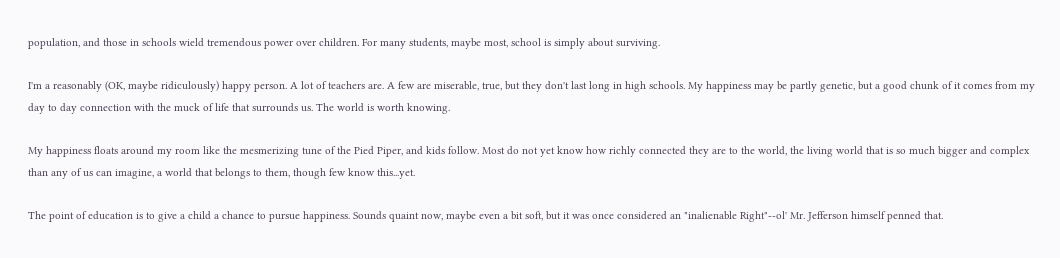population, and those in schools wield tremendous power over children. For many students, maybe most, school is simply about surviving.

I'm a reasonably (OK, maybe ridiculously) happy person. A lot of teachers are. A few are miserable, true, but they don't last long in high schools. My happiness may be partly genetic, but a good chunk of it comes from my day to day connection with the muck of life that surrounds us. The world is worth knowing.

My happiness floats around my room like the mesmerizing tune of the Pied Piper, and kids follow. Most do not yet know how richly connected they are to the world, the living world that is so much bigger and complex than any of us can imagine, a world that belongs to them, though few know this...yet.

The point of education is to give a child a chance to pursue happiness. Sounds quaint now, maybe even a bit soft, but it was once considered an "inalienable Right"--ol' Mr. Jefferson himself penned that.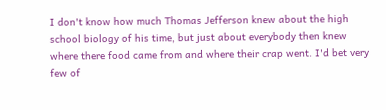I don't know how much Thomas Jefferson knew about the high school biology of his time, but just about everybody then knew where there food came from and where their crap went. I'd bet very few of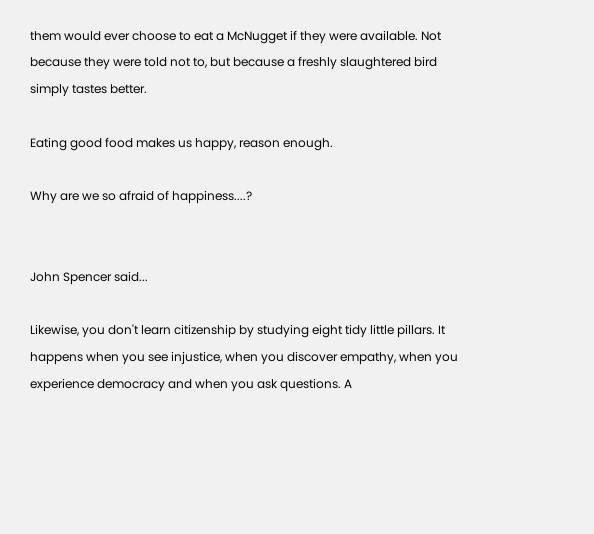them would ever choose to eat a McNugget if they were available. Not because they were told not to, but because a freshly slaughtered bird simply tastes better.

Eating good food makes us happy, reason enough.

Why are we so afraid of happiness....?


John Spencer said...

Likewise, you don't learn citizenship by studying eight tidy little pillars. It happens when you see injustice, when you discover empathy, when you experience democracy and when you ask questions. A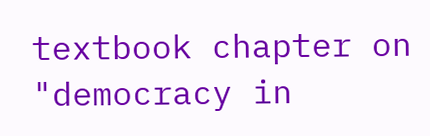textbook chapter on "democracy in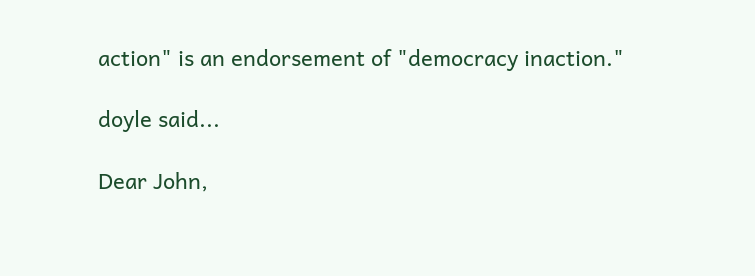action" is an endorsement of "democracy inaction."

doyle said...

Dear John,